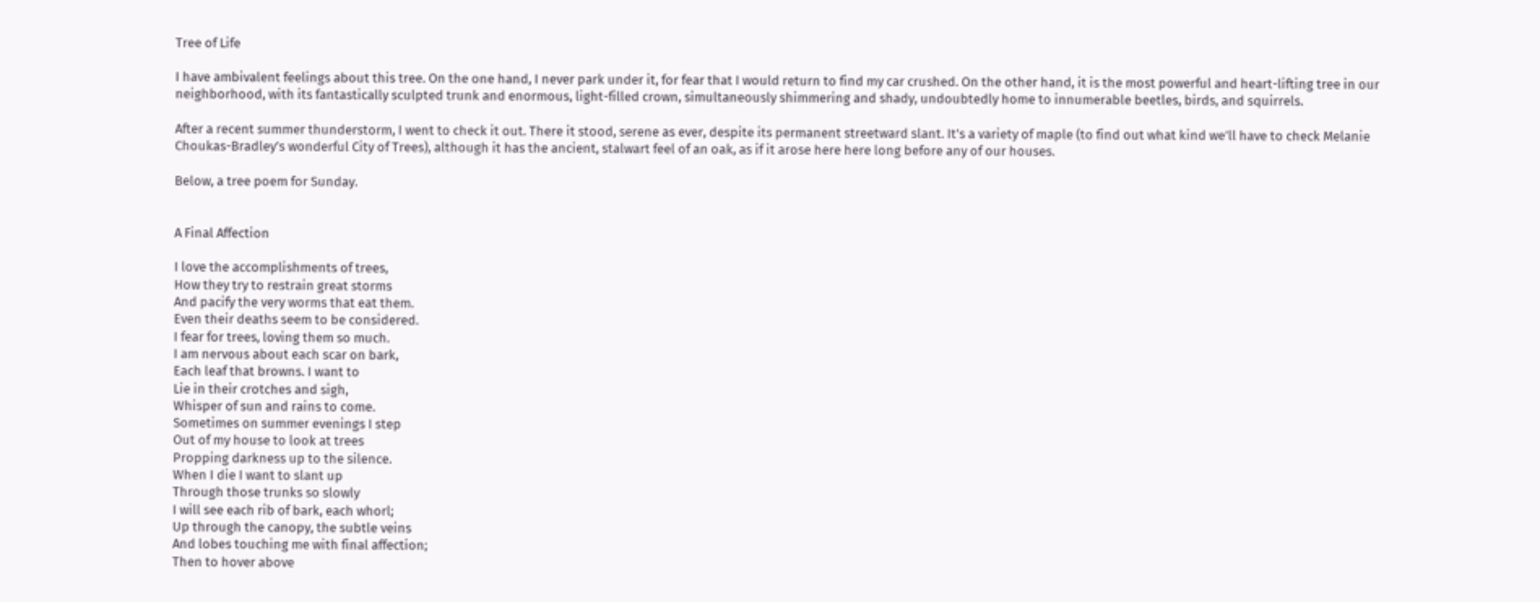Tree of Life

I have ambivalent feelings about this tree. On the one hand, I never park under it, for fear that I would return to find my car crushed. On the other hand, it is the most powerful and heart-lifting tree in our neighborhood, with its fantastically sculpted trunk and enormous, light-filled crown, simultaneously shimmering and shady, undoubtedly home to innumerable beetles, birds, and squirrels.

After a recent summer thunderstorm, I went to check it out. There it stood, serene as ever, despite its permanent streetward slant. It’s a variety of maple (to find out what kind we’ll have to check Melanie Choukas-Bradley’s wonderful City of Trees), although it has the ancient, stalwart feel of an oak, as if it arose here here long before any of our houses.

Below, a tree poem for Sunday.


A Final Affection

I love the accomplishments of trees,
How they try to restrain great storms
And pacify the very worms that eat them.
Even their deaths seem to be considered.
I fear for trees, loving them so much.
I am nervous about each scar on bark,
Each leaf that browns. I want to
Lie in their crotches and sigh,
Whisper of sun and rains to come.
Sometimes on summer evenings I step
Out of my house to look at trees
Propping darkness up to the silence.
When I die I want to slant up
Through those trunks so slowly
I will see each rib of bark, each whorl;
Up through the canopy, the subtle veins
And lobes touching me with final affection;
Then to hover above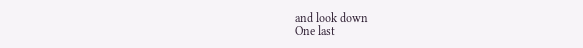and look down
One last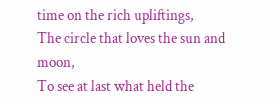time on the rich upliftings,
The circle that loves the sun and moon,
To see at last what held the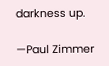darkness up.

—Paul Zimmer